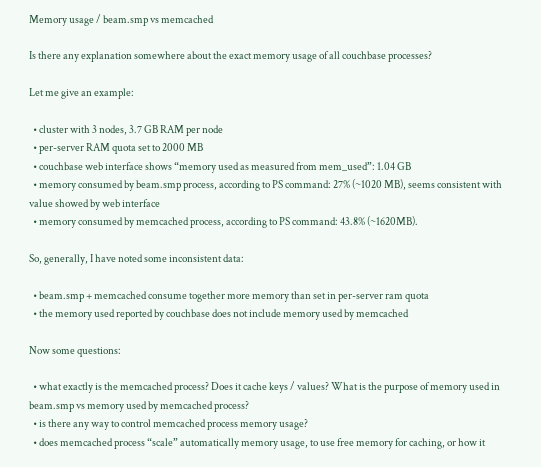Memory usage / beam.smp vs memcached

Is there any explanation somewhere about the exact memory usage of all couchbase processes?

Let me give an example:

  • cluster with 3 nodes, 3.7 GB RAM per node
  • per-server RAM quota set to 2000 MB
  • couchbase web interface shows “memory used as measured from mem_used”: 1.04 GB
  • memory consumed by beam.smp process, according to PS command: 27% (~1020 MB), seems consistent with value showed by web interface
  • memory consumed by memcached process, according to PS command: 43.8% (~1620MB).

So, generally, I have noted some inconsistent data:

  • beam.smp + memcached consume together more memory than set in per-server ram quota
  • the memory used reported by couchbase does not include memory used by memcached

Now some questions:

  • what exactly is the memcached process? Does it cache keys / values? What is the purpose of memory used in beam.smp vs memory used by memcached process?
  • is there any way to control memcached process memory usage?
  • does memcached process “scale” automatically memory usage, to use free memory for caching, or how it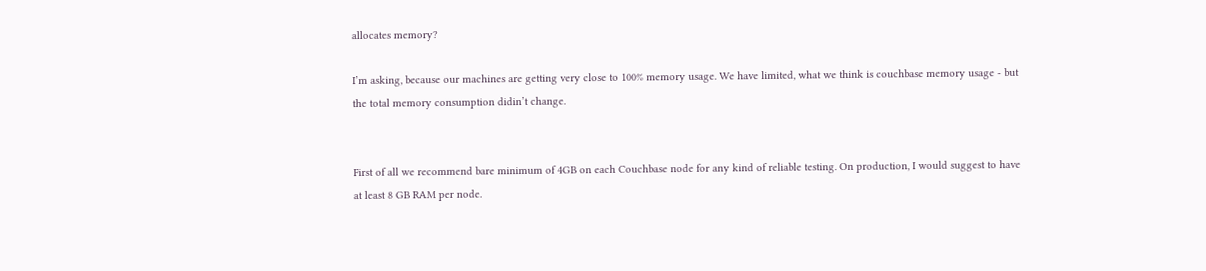allocates memory?

I’m asking, because our machines are getting very close to 100% memory usage. We have limited, what we think is couchbase memory usage - but the total memory consumption didin’t change.


First of all we recommend bare minimum of 4GB on each Couchbase node for any kind of reliable testing. On production, I would suggest to have at least 8 GB RAM per node.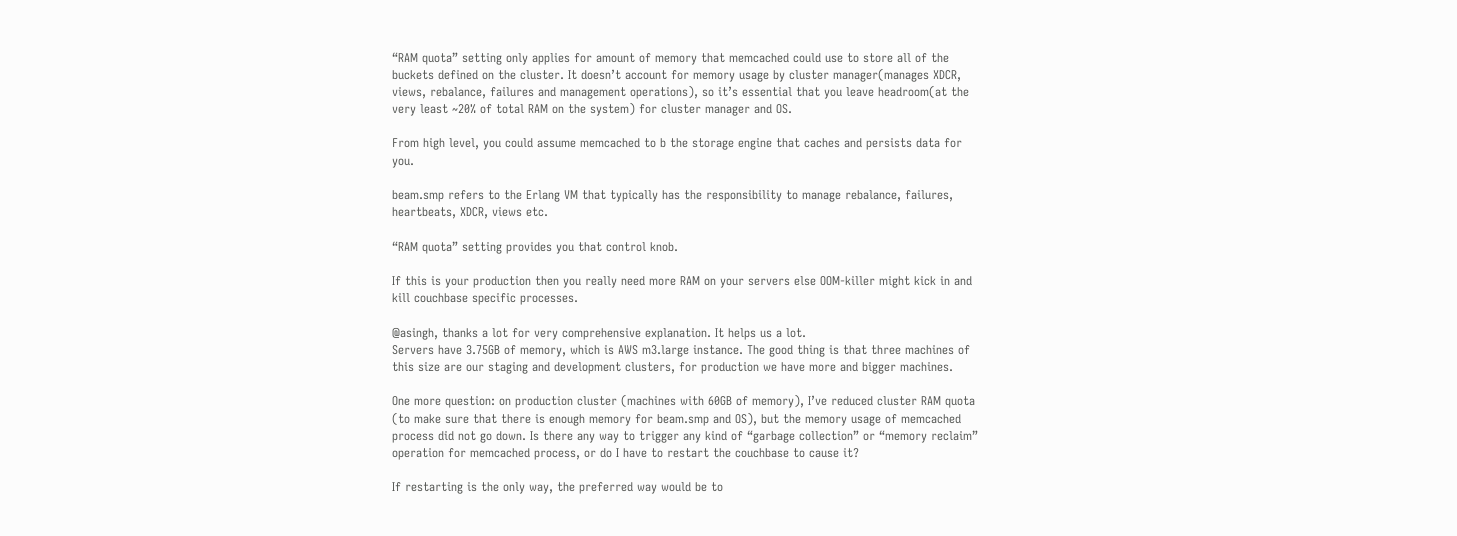“RAM quota” setting only applies for amount of memory that memcached could use to store all of the buckets defined on the cluster. It doesn’t account for memory usage by cluster manager(manages XDCR, views, rebalance, failures and management operations), so it’s essential that you leave headroom(at the very least ~20% of total RAM on the system) for cluster manager and OS.

From high level, you could assume memcached to b the storage engine that caches and persists data for you.

beam.smp refers to the Erlang VM that typically has the responsibility to manage rebalance, failures, heartbeats, XDCR, views etc.

“RAM quota” setting provides you that control knob.

If this is your production then you really need more RAM on your servers else OOM-killer might kick in and kill couchbase specific processes.

@asingh, thanks a lot for very comprehensive explanation. It helps us a lot.
Servers have 3.75GB of memory, which is AWS m3.large instance. The good thing is that three machines of this size are our staging and development clusters, for production we have more and bigger machines.

One more question: on production cluster (machines with 60GB of memory), I’ve reduced cluster RAM quota (to make sure that there is enough memory for beam.smp and OS), but the memory usage of memcached process did not go down. Is there any way to trigger any kind of “garbage collection” or “memory reclaim” operation for memcached process, or do I have to restart the couchbase to cause it?

If restarting is the only way, the preferred way would be to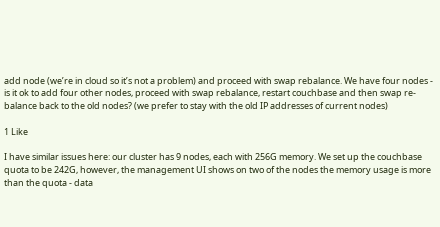add node (we’re in cloud so it’s not a problem) and proceed with swap rebalance. We have four nodes - is it ok to add four other nodes, proceed with swap rebalance, restart couchbase and then swap re-balance back to the old nodes? (we prefer to stay with the old IP addresses of current nodes)

1 Like

I have similar issues here: our cluster has 9 nodes, each with 256G memory. We set up the couchbase quota to be 242G, however, the management UI shows on two of the nodes the memory usage is more than the quota - data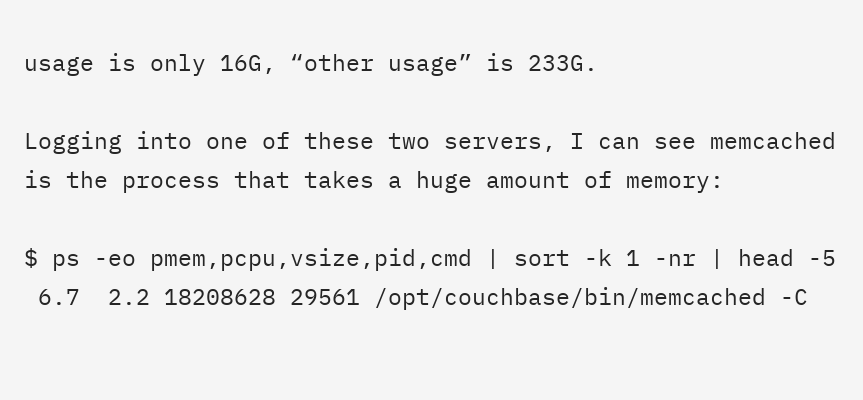usage is only 16G, “other usage” is 233G.

Logging into one of these two servers, I can see memcached is the process that takes a huge amount of memory:

$ ps -eo pmem,pcpu,vsize,pid,cmd | sort -k 1 -nr | head -5
 6.7  2.2 18208628 29561 /opt/couchbase/bin/memcached -C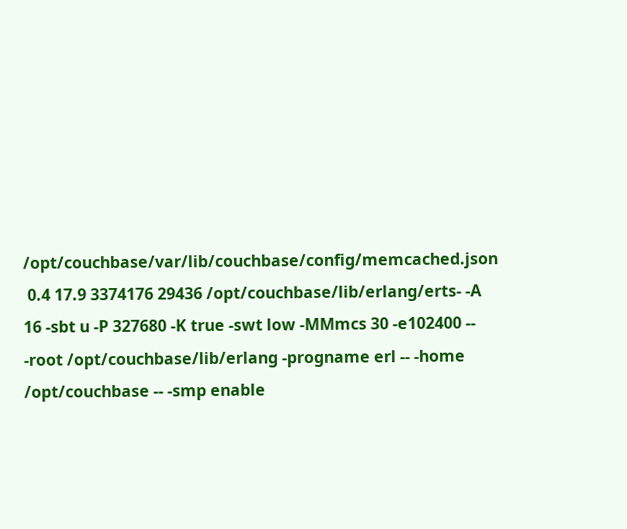/opt/couchbase/var/lib/couchbase/config/memcached.json
 0.4 17.9 3374176 29436 /opt/couchbase/lib/erlang/erts- -A 16 -sbt u -P 327680 -K true -swt low -MMmcs 30 -e102400 -- -root /opt/couchbase/lib/erlang -progname erl -- -home /opt/couchbase -- -smp enable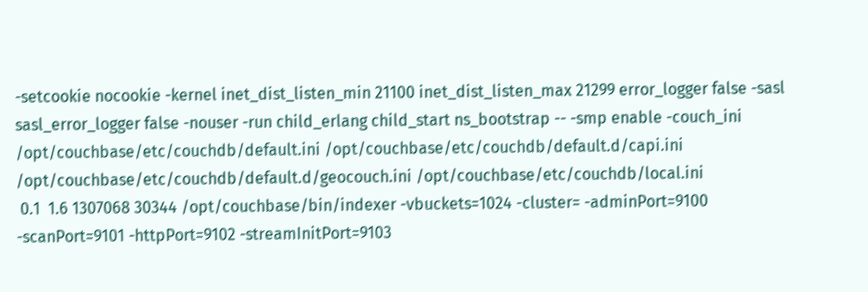-setcookie nocookie -kernel inet_dist_listen_min 21100 inet_dist_listen_max 21299 error_logger false -sasl sasl_error_logger false -nouser -run child_erlang child_start ns_bootstrap -- -smp enable -couch_ini /opt/couchbase/etc/couchdb/default.ini /opt/couchbase/etc/couchdb/default.d/capi.ini /opt/couchbase/etc/couchdb/default.d/geocouch.ini /opt/couchbase/etc/couchdb/local.ini
 0.1  1.6 1307068 30344 /opt/couchbase/bin/indexer -vbuckets=1024 -cluster= -adminPort=9100 -scanPort=9101 -httpPort=9102 -streamInitPort=9103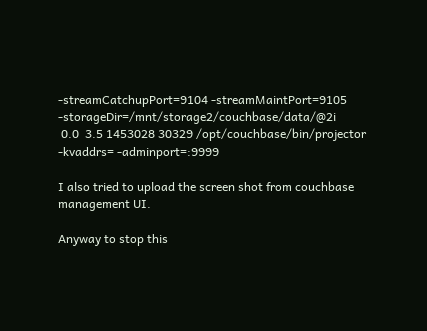-streamCatchupPort=9104 -streamMaintPort=9105 -storageDir=/mnt/storage2/couchbase/data/@2i
 0.0  3.5 1453028 30329 /opt/couchbase/bin/projector -kvaddrs= -adminport=:9999

I also tried to upload the screen shot from couchbase management UI.

Anyway to stop this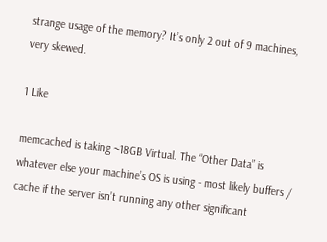strange usage of the memory? It’s only 2 out of 9 machines, very skewed.

1 Like

memcached is taking ~18GB Virtual. The “Other Data” is whatever else your machine’s OS is using - most likely buffers / cache if the server isn’t running any other significant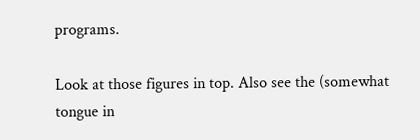programs.

Look at those figures in top. Also see the (somewhat tongue in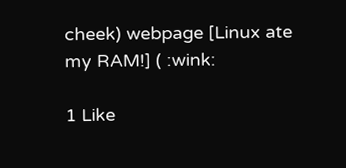cheek) webpage [Linux ate my RAM!] ( :wink:

1 Like